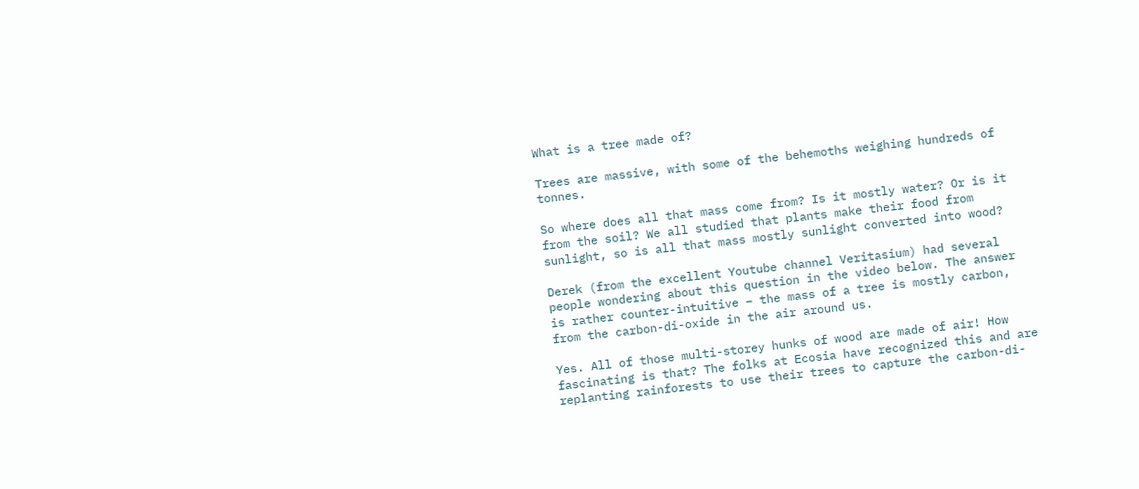What is a tree made of?

Trees are massive, with some of the behemoths weighing hundreds of tonnes.

So where does all that mass come from? Is it mostly water? Or is it from the soil? We all studied that plants make their food from sunlight, so is all that mass mostly sunlight converted into wood?

Derek (from the excellent Youtube channel Veritasium) had several people wondering about this question in the video below. The answer is rather counter-intuitive – the mass of a tree is mostly carbon, from the carbon-di-oxide in the air around us.

Yes. All of those multi-storey hunks of wood are made of air! How fascinating is that? The folks at Ecosia have recognized this and are replanting rainforests to use their trees to capture the carbon-di-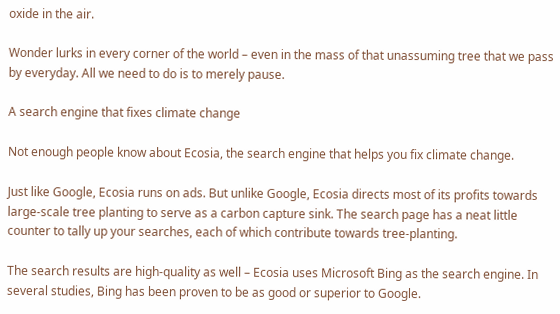oxide in the air.

Wonder lurks in every corner of the world – even in the mass of that unassuming tree that we pass by everyday. All we need to do is to merely pause.

A search engine that fixes climate change

Not enough people know about Ecosia, the search engine that helps you fix climate change.

Just like Google, Ecosia runs on ads. But unlike Google, Ecosia directs most of its profits towards large-scale tree planting to serve as a carbon capture sink. The search page has a neat little counter to tally up your searches, each of which contribute towards tree-planting.

The search results are high-quality as well – Ecosia uses Microsoft Bing as the search engine. In several studies, Bing has been proven to be as good or superior to Google.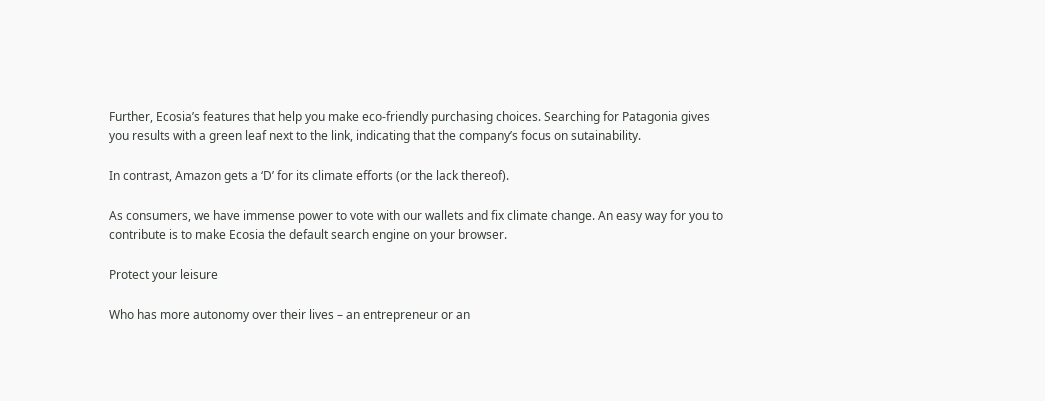Further, Ecosia’s features that help you make eco-friendly purchasing choices. Searching for Patagonia gives you results with a green leaf next to the link, indicating that the company’s focus on sutainability.

In contrast, Amazon gets a ‘D’ for its climate efforts (or the lack thereof).

As consumers, we have immense power to vote with our wallets and fix climate change. An easy way for you to contribute is to make Ecosia the default search engine on your browser.

Protect your leisure

Who has more autonomy over their lives – an entrepreneur or an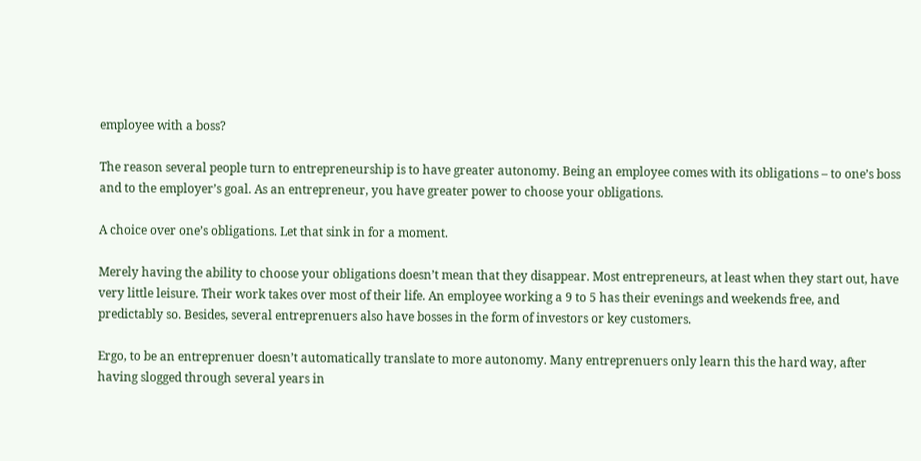employee with a boss?

The reason several people turn to entrepreneurship is to have greater autonomy. Being an employee comes with its obligations – to one’s boss and to the employer’s goal. As an entrepreneur, you have greater power to choose your obligations.

A choice over one’s obligations. Let that sink in for a moment.

Merely having the ability to choose your obligations doesn’t mean that they disappear. Most entrepreneurs, at least when they start out, have very little leisure. Their work takes over most of their life. An employee working a 9 to 5 has their evenings and weekends free, and predictably so. Besides, several entreprenuers also have bosses in the form of investors or key customers.

Ergo, to be an entreprenuer doesn’t automatically translate to more autonomy. Many entreprenuers only learn this the hard way, after having slogged through several years in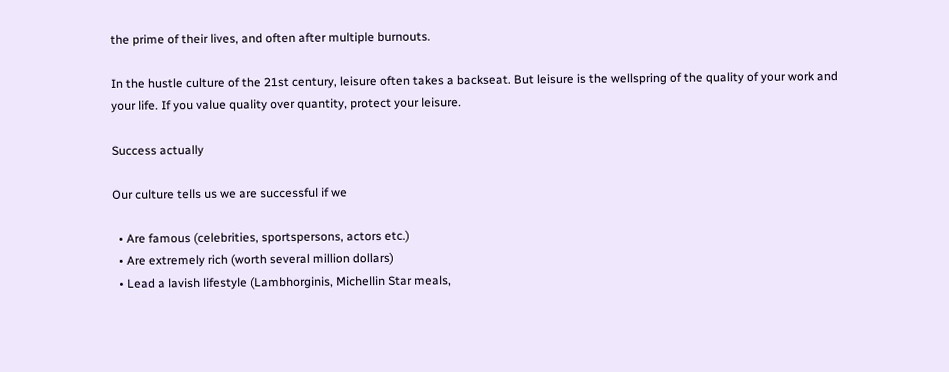the prime of their lives, and often after multiple burnouts.

In the hustle culture of the 21st century, leisure often takes a backseat. But leisure is the wellspring of the quality of your work and your life. If you value quality over quantity, protect your leisure.

Success actually

Our culture tells us we are successful if we

  • Are famous (celebrities, sportspersons, actors etc.)
  • Are extremely rich (worth several million dollars)
  • Lead a lavish lifestyle (Lambhorginis, Michellin Star meals,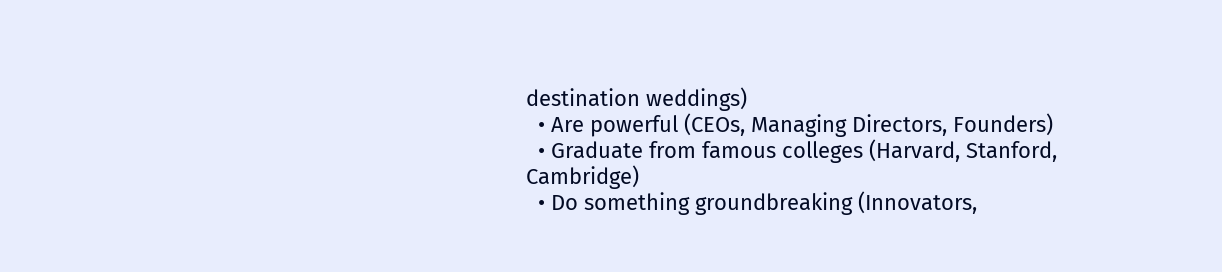destination weddings)
  • Are powerful (CEOs, Managing Directors, Founders)
  • Graduate from famous colleges (Harvard, Stanford, Cambridge)
  • Do something groundbreaking (Innovators,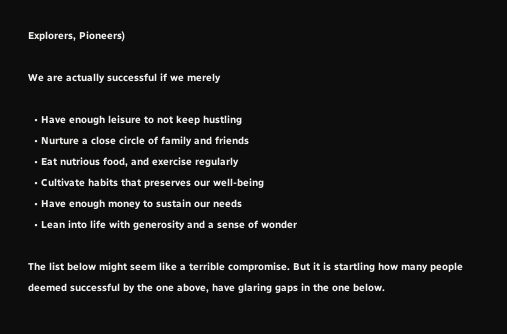Explorers, Pioneers)

We are actually successful if we merely

  • Have enough leisure to not keep hustling
  • Nurture a close circle of family and friends
  • Eat nutrious food, and exercise regularly
  • Cultivate habits that preserves our well-being
  • Have enough money to sustain our needs
  • Lean into life with generosity and a sense of wonder

The list below might seem like a terrible compromise. But it is startling how many people deemed successful by the one above, have glaring gaps in the one below.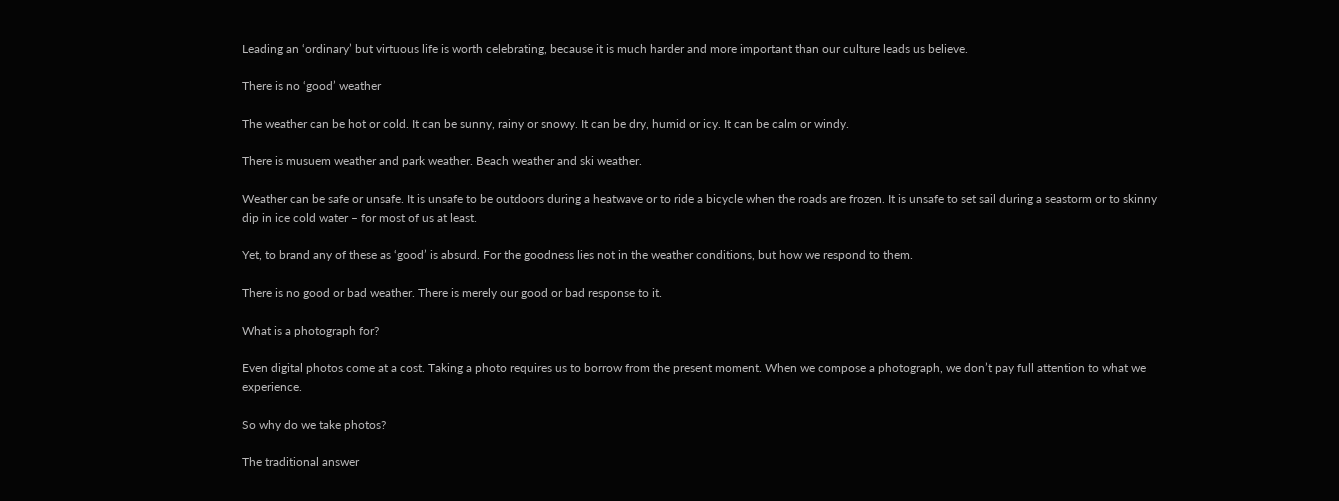Leading an ‘ordinary’ but virtuous life is worth celebrating, because it is much harder and more important than our culture leads us believe.

There is no ‘good’ weather

The weather can be hot or cold. It can be sunny, rainy or snowy. It can be dry, humid or icy. It can be calm or windy.

There is musuem weather and park weather. Beach weather and ski weather.

Weather can be safe or unsafe. It is unsafe to be outdoors during a heatwave or to ride a bicycle when the roads are frozen. It is unsafe to set sail during a seastorm or to skinny dip in ice cold water – for most of us at least.

Yet, to brand any of these as ‘good’ is absurd. For the goodness lies not in the weather conditions, but how we respond to them.

There is no good or bad weather. There is merely our good or bad response to it.

What is a photograph for?

Even digital photos come at a cost. Taking a photo requires us to borrow from the present moment. When we compose a photograph, we don’t pay full attention to what we experience.

So why do we take photos?

The traditional answer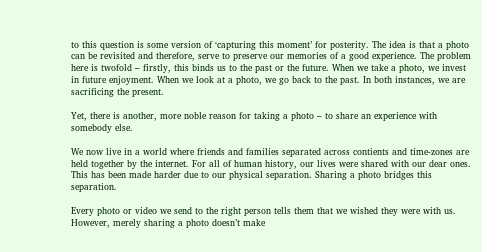to this question is some version of ‘capturing this moment’ for posterity. The idea is that a photo can be revisited and therefore, serve to preserve our memories of a good experience. The problem here is twofold – firstly, this binds us to the past or the future. When we take a photo, we invest in future enjoyment. When we look at a photo, we go back to the past. In both instances, we are sacrificing the present.

Yet, there is another, more noble reason for taking a photo – to share an experience with somebody else.

We now live in a world where friends and families separated across contients and time-zones are held together by the internet. For all of human history, our lives were shared with our dear ones. This has been made harder due to our physical separation. Sharing a photo bridges this separation.

Every photo or video we send to the right person tells them that we wished they were with us. However, merely sharing a photo doesn’t make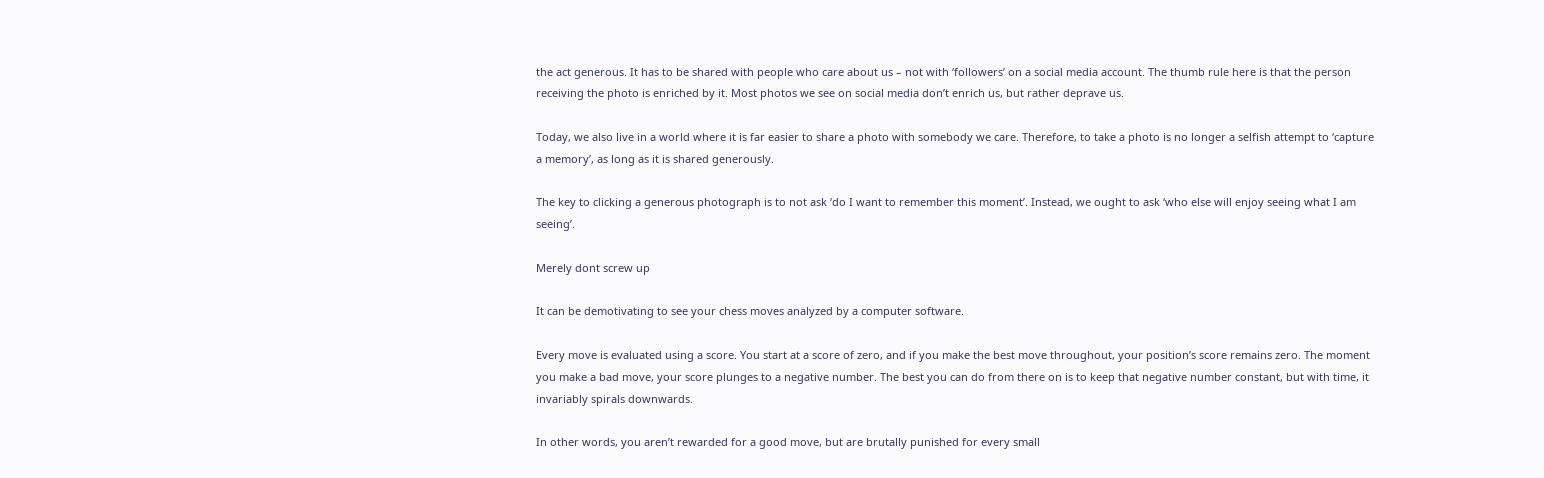the act generous. It has to be shared with people who care about us – not with ‘followers’ on a social media account. The thumb rule here is that the person receiving the photo is enriched by it. Most photos we see on social media don’t enrich us, but rather deprave us.

Today, we also live in a world where it is far easier to share a photo with somebody we care. Therefore, to take a photo is no longer a selfish attempt to ‘capture a memory’, as long as it is shared generously.

The key to clicking a generous photograph is to not ask ‘do I want to remember this moment’. Instead, we ought to ask ‘who else will enjoy seeing what I am seeing’.

Merely dont screw up

It can be demotivating to see your chess moves analyzed by a computer software.

Every move is evaluated using a score. You start at a score of zero, and if you make the best move throughout, your position’s score remains zero. The moment you make a bad move, your score plunges to a negative number. The best you can do from there on is to keep that negative number constant, but with time, it invariably spirals downwards.

In other words, you aren’t rewarded for a good move, but are brutally punished for every small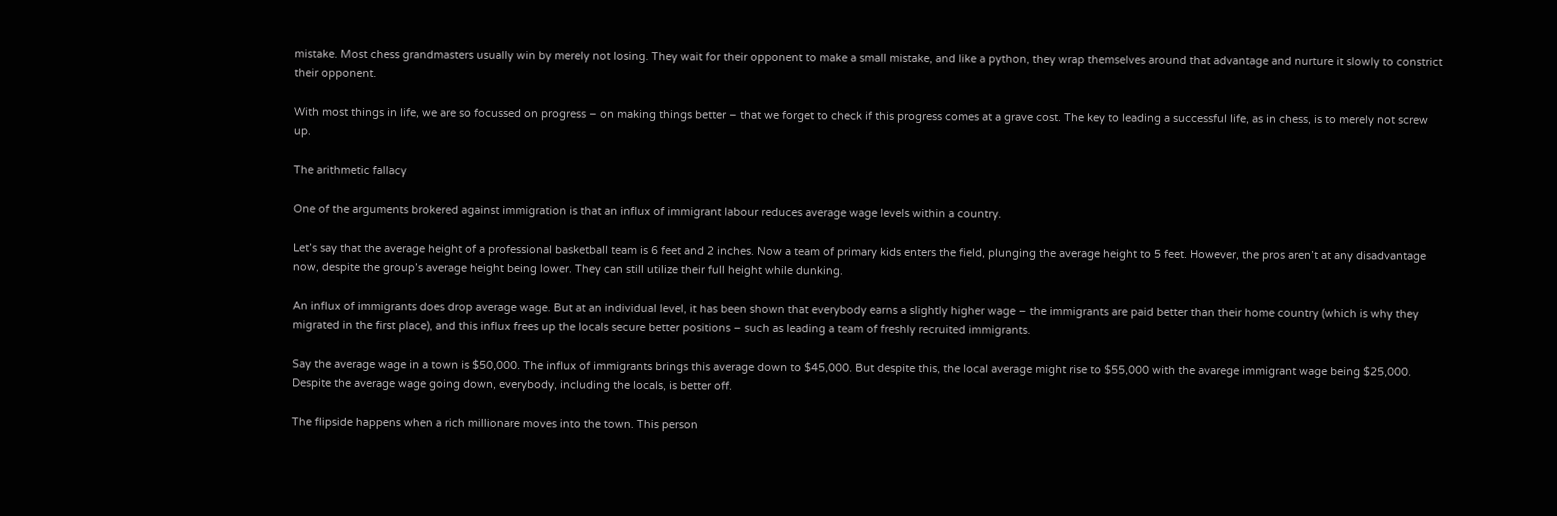mistake. Most chess grandmasters usually win by merely not losing. They wait for their opponent to make a small mistake, and like a python, they wrap themselves around that advantage and nurture it slowly to constrict their opponent.

With most things in life, we are so focussed on progress – on making things better – that we forget to check if this progress comes at a grave cost. The key to leading a successful life, as in chess, is to merely not screw up.

The arithmetic fallacy

One of the arguments brokered against immigration is that an influx of immigrant labour reduces average wage levels within a country.

Let’s say that the average height of a professional basketball team is 6 feet and 2 inches. Now a team of primary kids enters the field, plunging the average height to 5 feet. However, the pros aren’t at any disadvantage now, despite the group’s average height being lower. They can still utilize their full height while dunking.

An influx of immigrants does drop average wage. But at an individual level, it has been shown that everybody earns a slightly higher wage – the immigrants are paid better than their home country (which is why they migrated in the first place), and this influx frees up the locals secure better positions – such as leading a team of freshly recruited immigrants.

Say the average wage in a town is $50,000. The influx of immigrants brings this average down to $45,000. But despite this, the local average might rise to $55,000 with the avarege immigrant wage being $25,000. Despite the average wage going down, everybody, including the locals, is better off.

The flipside happens when a rich millionare moves into the town. This person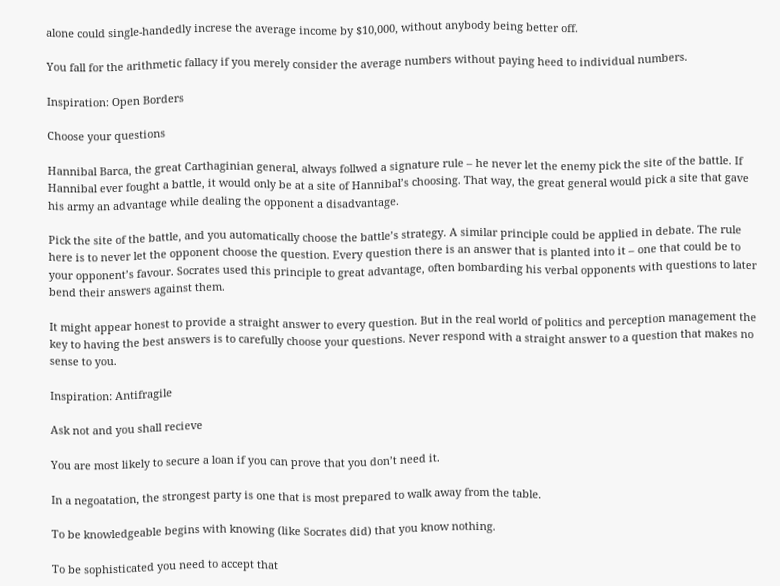alone could single-handedly increse the average income by $10,000, without anybody being better off.

You fall for the arithmetic fallacy if you merely consider the average numbers without paying heed to individual numbers.

Inspiration: Open Borders

Choose your questions

Hannibal Barca, the great Carthaginian general, always follwed a signature rule – he never let the enemy pick the site of the battle. If Hannibal ever fought a battle, it would only be at a site of Hannibal’s choosing. That way, the great general would pick a site that gave his army an advantage while dealing the opponent a disadvantage.

Pick the site of the battle, and you automatically choose the battle’s strategy. A similar principle could be applied in debate. The rule here is to never let the opponent choose the question. Every question there is an answer that is planted into it – one that could be to your opponent’s favour. Socrates used this principle to great advantage, often bombarding his verbal opponents with questions to later bend their answers against them.

It might appear honest to provide a straight answer to every question. But in the real world of politics and perception management the key to having the best answers is to carefully choose your questions. Never respond with a straight answer to a question that makes no sense to you.

Inspiration: Antifragile

Ask not and you shall recieve

You are most likely to secure a loan if you can prove that you don’t need it.

In a negoatation, the strongest party is one that is most prepared to walk away from the table.

To be knowledgeable begins with knowing (like Socrates did) that you know nothing.

To be sophisticated you need to accept that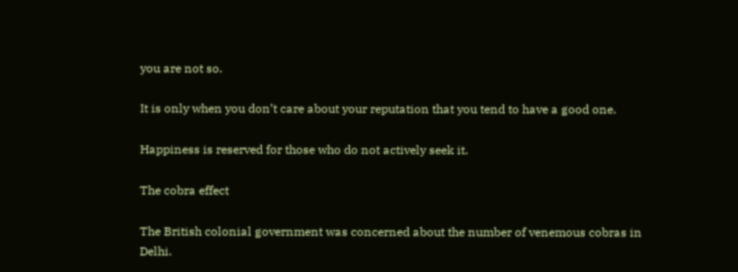you are not so.

It is only when you don’t care about your reputation that you tend to have a good one.

Happiness is reserved for those who do not actively seek it.

The cobra effect

The British colonial government was concerned about the number of venemous cobras in Delhi.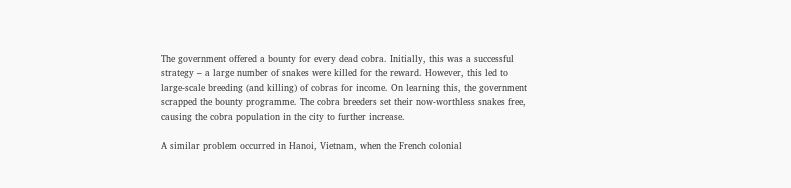The government offered a bounty for every dead cobra. Initially, this was a successful strategy – a large number of snakes were killed for the reward. However, this led to large-scale breeding (and killing) of cobras for income. On learning this, the government scrapped the bounty programme. The cobra breeders set their now-worthless snakes free, causing the cobra population in the city to further increase.

A similar problem occurred in Hanoi, Vietnam, when the French colonial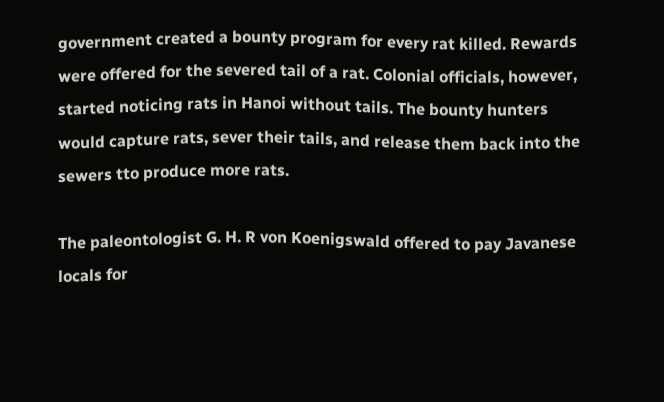government created a bounty program for every rat killed. Rewards were offered for the severed tail of a rat. Colonial officials, however, started noticing rats in Hanoi without tails. The bounty hunters would capture rats, sever their tails, and release them back into the sewers tto produce more rats.

The paleontologist G. H. R von Koenigswald offered to pay Javanese locals for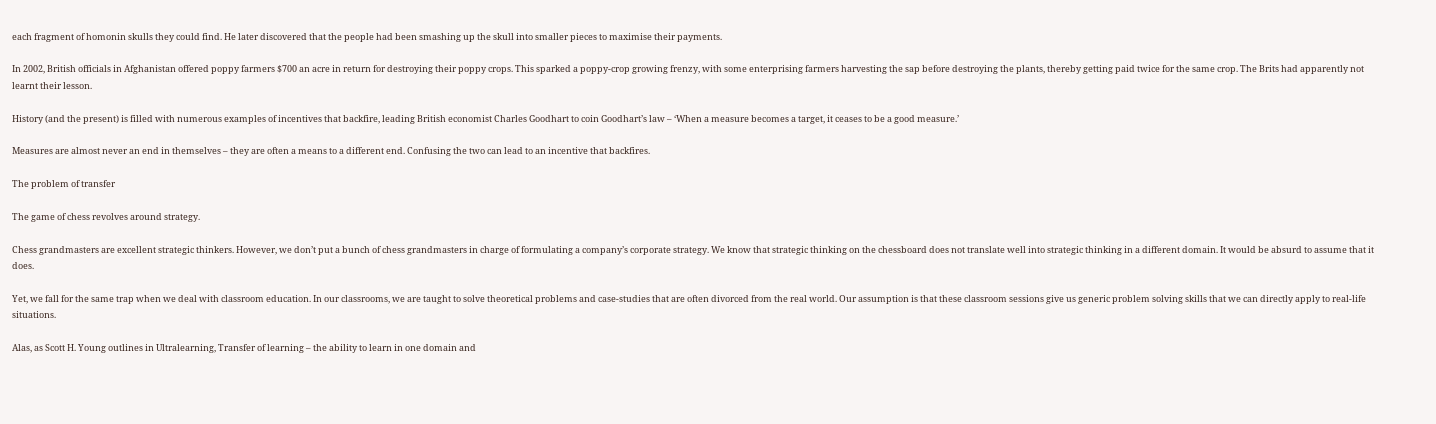each fragment of homonin skulls they could find. He later discovered that the people had been smashing up the skull into smaller pieces to maximise their payments.

In 2002, British officials in Afghanistan offered poppy farmers $700 an acre in return for destroying their poppy crops. This sparked a poppy-crop growing frenzy, with some enterprising farmers harvesting the sap before destroying the plants, thereby getting paid twice for the same crop. The Brits had apparently not learnt their lesson.

History (and the present) is filled with numerous examples of incentives that backfire, leading British economist Charles Goodhart to coin Goodhart’s law – ‘When a measure becomes a target, it ceases to be a good measure.’

Measures are almost never an end in themselves – they are often a means to a different end. Confusing the two can lead to an incentive that backfires.

The problem of transfer

The game of chess revolves around strategy.

Chess grandmasters are excellent strategic thinkers. However, we don’t put a bunch of chess grandmasters in charge of formulating a company’s corporate strategy. We know that strategic thinking on the chessboard does not translate well into strategic thinking in a different domain. It would be absurd to assume that it does.

Yet, we fall for the same trap when we deal with classroom education. In our classrooms, we are taught to solve theoretical problems and case-studies that are often divorced from the real world. Our assumption is that these classroom sessions give us generic problem solving skills that we can directly apply to real-life situations.

Alas, as Scott H. Young outlines in Ultralearning, Transfer of learning – the ability to learn in one domain and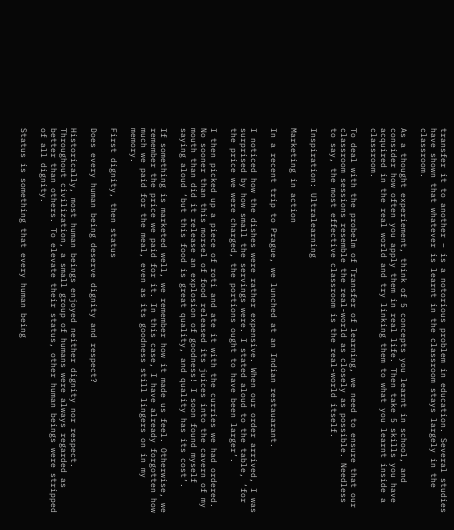transfer it to another – is a notorious problem in education. Several studies have shown that whatever is learnt in the classroom stays largely in the classroom.

As a thought experiement, think of 5 concepts you learnt in school, and consider how often you apply them in real life. Then take 5 skills you have acquired in the real world and try linking them to what you learnt inside a classroom.

To deal with the probelm of Transfer of learning, we need to ensure that our classroom sessions resemble the real-world as closely as possible. Needless to say, the most effective classroom is the real-world itself.

Inspiration: Ultralearning

Marketing in action

In a recent trip to Prague, we lunched at an Indian restauarant.

I noticed how the dishes were rather expensive. When our order arrived, I was surprised by how small the servings were. I stated aloud to the table, ‘for the price we were charged, the portions ought to have been larger’.

I then picked up a piece of roti and ate it with the curries we had ordered. No sooner than this morsel of food released its juices into the cavern of my mouth than did it release an explosion of goodness! I soon found myself saying aloud ‘but this food is great quality, and quality has its cost’.

If something is marketed well, we remember how it made us feel. Otherwise, we remember the price we paid for it. In this case, I have already forgotten how much we paid for the meal, even as its goodness still lingers on in my memory.

First dignity, then status

Does every human being deserve dignity and respect?

Historically, most human beings enjoyed neither dignity nor respect. Throughout civilization, a small group of humans were always regarded as better than others. To elevate their status, other human beings were stripped of all dignity.

Status is something that every human being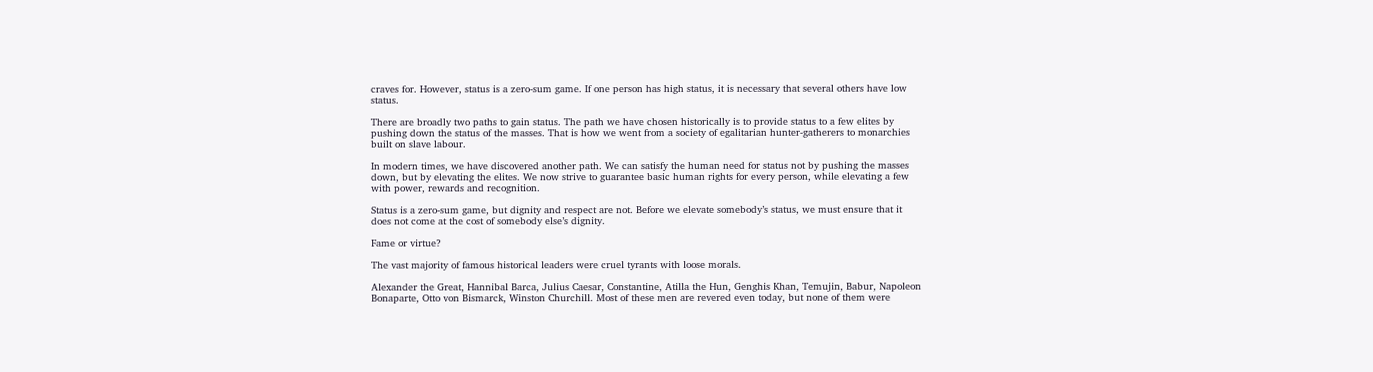craves for. However, status is a zero-sum game. If one person has high status, it is necessary that several others have low status.

There are broadly two paths to gain status. The path we have chosen historically is to provide status to a few elites by pushing down the status of the masses. That is how we went from a society of egalitarian hunter-gatherers to monarchies built on slave labour.

In modern times, we have discovered another path. We can satisfy the human need for status not by pushing the masses down, but by elevating the elites. We now strive to guarantee basic human rights for every person, while elevating a few with power, rewards and recognition.

Status is a zero-sum game, but dignity and respect are not. Before we elevate somebody’s status, we must ensure that it does not come at the cost of somebody else’s dignity.

Fame or virtue?

The vast majority of famous historical leaders were cruel tyrants with loose morals.

Alexander the Great, Hannibal Barca, Julius Caesar, Constantine, Atilla the Hun, Genghis Khan, Temujin, Babur, Napoleon Bonaparte, Otto von Bismarck, Winston Churchill. Most of these men are revered even today, but none of them were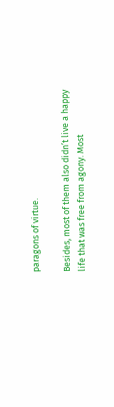paragons of virtue.

Besides, most of them also didn’t live a happy life that was free from agony. Most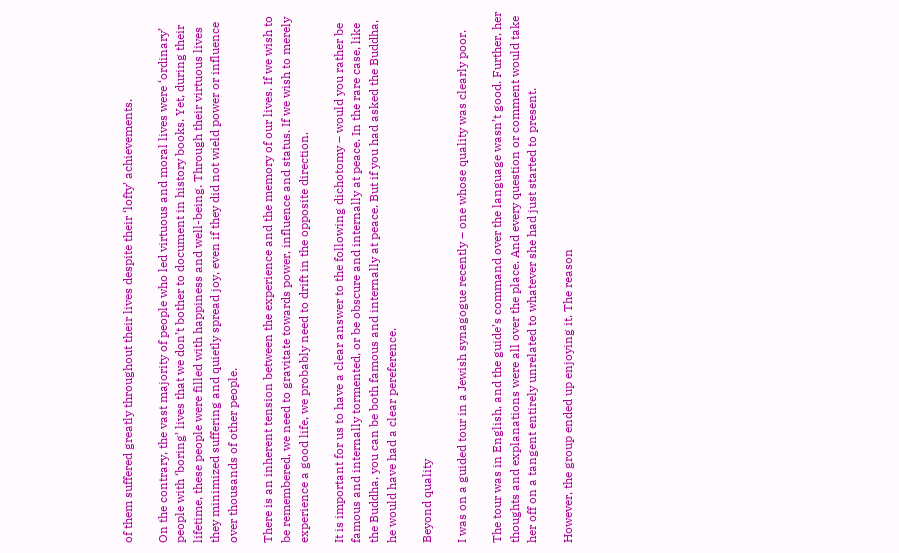of them suffered greatly throughout their lives despite their ‘lofty’ achievements.

On the contrary, the vast majority of people who led virtuous and moral lives were ‘ordinary’ people with ‘boring’ lives that we don’t bother to document in history books. Yet, during their lifetime, these people were filled with happiness and well-being. Through their virtuous lives they minimized suffering and quietly spread joy, even if they did not wield power or influence over thousands of other people.

There is an inherent tension between the experience and the memory of our lives. If we wish to be remembered, we need to gravitate towards power, influence and status. If we wish to merely experience a good life, we probably need to drift in the opposite direction.

It is important for us to have a clear answer to the following dichotomy – would you rather be famous and internally tormented, or be obscure and internally at peace. In the rare case, like the Buddha, you can be both famous and internally at peace. But if you had asked the Buddha, he would have had a clear pereference.

Beyond quality

I was on a guided tour in a Jewish synagogue recently – one whose quality was clearly poor.

The tour was in English, and the guide’s command over the language wasn’t good. Further, her thoughts and explanations were all over the place. And every question or comment would take her off on a tangent entirely unrelated to whatever she had just started to present.

However, the group ended up enjoying it. The reason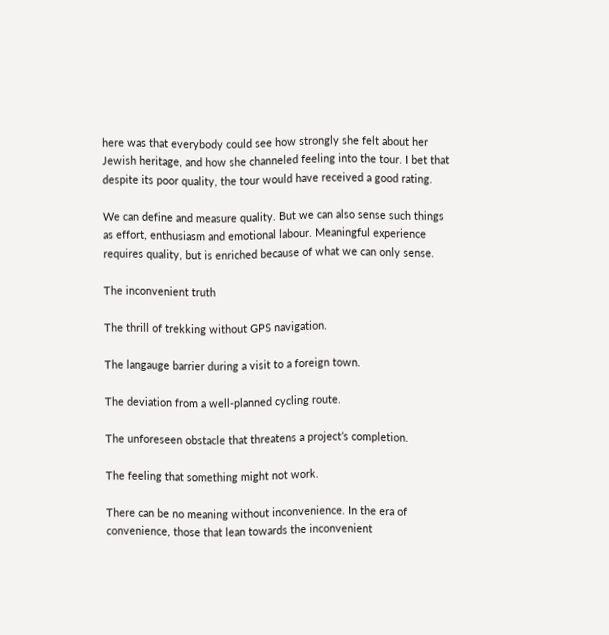here was that everybody could see how strongly she felt about her Jewish heritage, and how she channeled feeling into the tour. I bet that despite its poor quality, the tour would have received a good rating.

We can define and measure quality. But we can also sense such things as effort, enthusiasm and emotional labour. Meaningful experience requires quality, but is enriched because of what we can only sense.

The inconvenient truth

The thrill of trekking without GPS navigation.

The langauge barrier during a visit to a foreign town.

The deviation from a well-planned cycling route.

The unforeseen obstacle that threatens a project’s completion.

The feeling that something might not work.

There can be no meaning without inconvenience. In the era of convenience, those that lean towards the inconvenient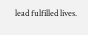lead fulfilled lives.